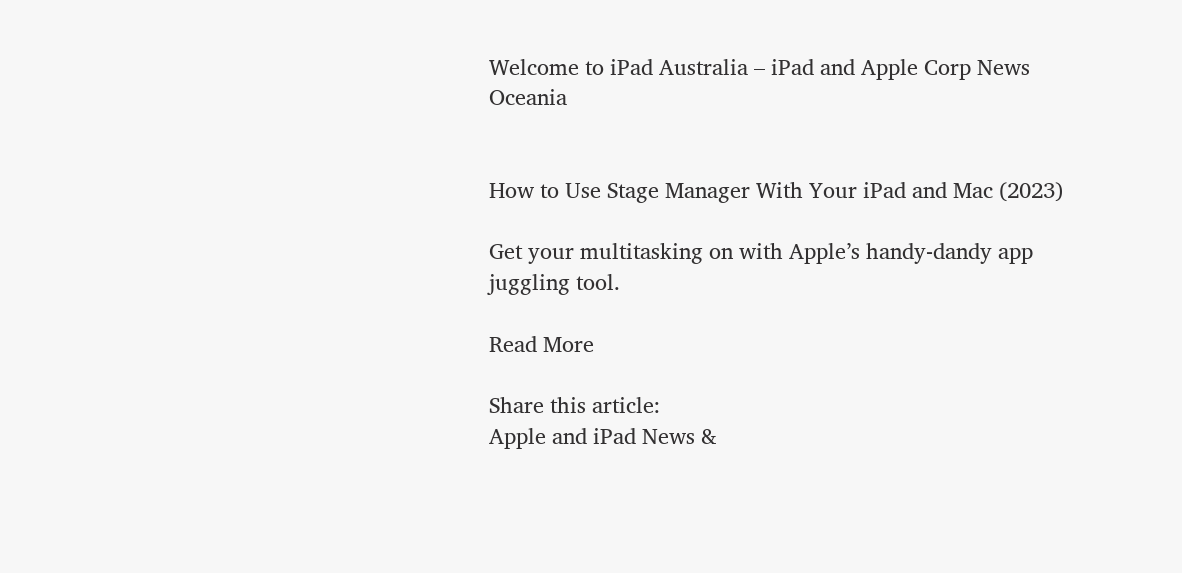Welcome to iPad Australia – iPad and Apple Corp News Oceania


How to Use Stage Manager With Your iPad and Mac (2023)

Get your multitasking on with Apple’s handy-dandy app juggling tool.

Read More

Share this article:
Apple and iPad News &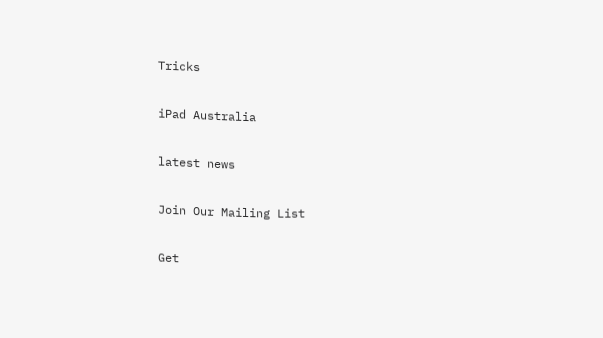Tricks

iPad Australia

latest news

Join Our Mailing List

Get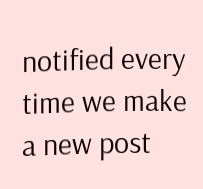notified every time we make a new post